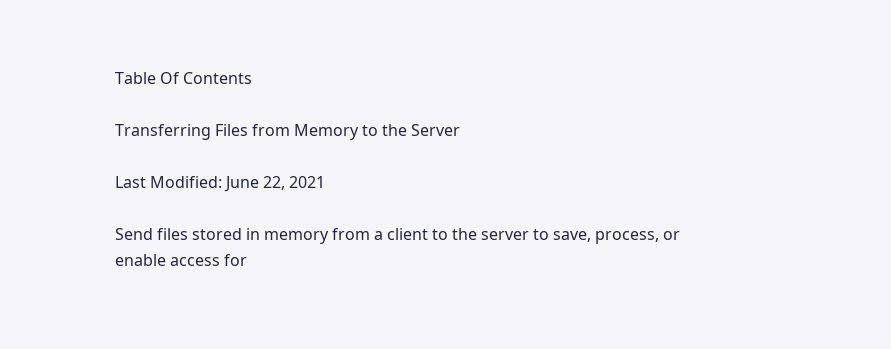Table Of Contents

Transferring Files from Memory to the Server

Last Modified: June 22, 2021

Send files stored in memory from a client to the server to save, process, or enable access for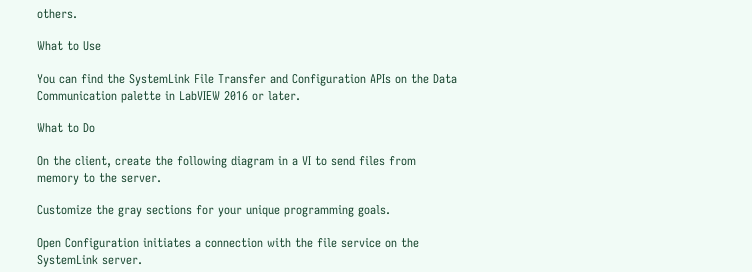others.

What to Use

You can find the SystemLink File Transfer and Configuration APIs on the Data Communication palette in LabVIEW 2016 or later.

What to Do

On the client, create the following diagram in a VI to send files from memory to the server.

Customize the gray sections for your unique programming goals.

Open Configuration initiates a connection with the file service on the SystemLink server.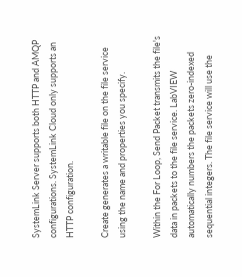SystemLink Server supports both HTTP and AMQP configurations. SystemLink Cloud only supports an HTTP configuration.

Create generates a writable file on the file service using the name and properties you specify.

Within the For Loop, Send Packet transmits the file's data in packets to the file service. LabVIEW automatically numbers the packets zero-indexed sequential integers. The file service will use the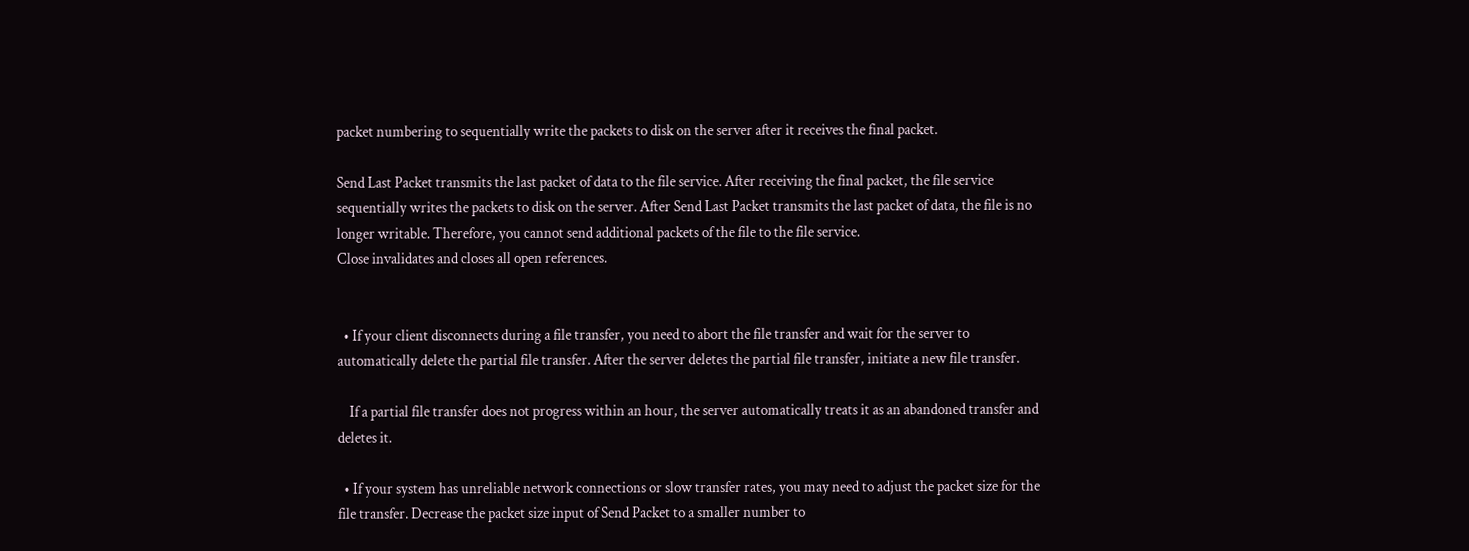packet numbering to sequentially write the packets to disk on the server after it receives the final packet.

Send Last Packet transmits the last packet of data to the file service. After receiving the final packet, the file service sequentially writes the packets to disk on the server. After Send Last Packet transmits the last packet of data, the file is no longer writable. Therefore, you cannot send additional packets of the file to the file service.
Close invalidates and closes all open references.


  • If your client disconnects during a file transfer, you need to abort the file transfer and wait for the server to automatically delete the partial file transfer. After the server deletes the partial file transfer, initiate a new file transfer.

    If a partial file transfer does not progress within an hour, the server automatically treats it as an abandoned transfer and deletes it.

  • If your system has unreliable network connections or slow transfer rates, you may need to adjust the packet size for the file transfer. Decrease the packet size input of Send Packet to a smaller number to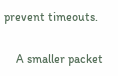prevent timeouts.

    A smaller packet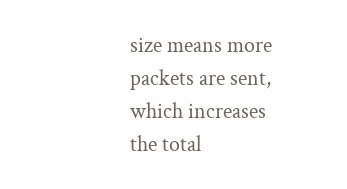size means more packets are sent, which increases the total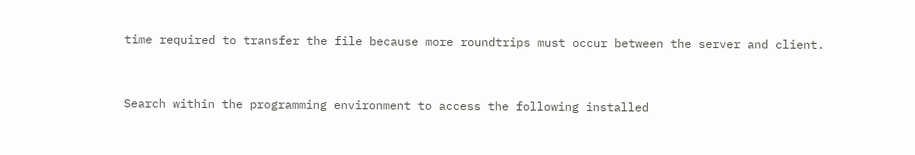time required to transfer the file because more roundtrips must occur between the server and client.


Search within the programming environment to access the following installed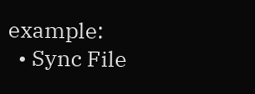example:
  • Sync File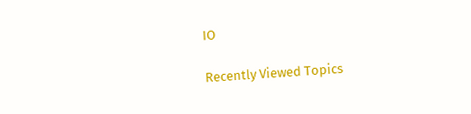IO

Recently Viewed Topics